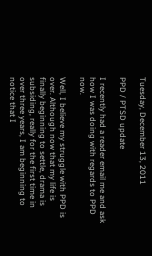Tuesday, December 13, 2011

PPD / PTSD update

I recently had a reader email me and ask how I was doing with regards to PPD now.

Well, I believe my struggle with PPD is over. Although now that my life is finally beginning to settle, drama is subsiding, really for the first time in over three years, I am beginning to notice that I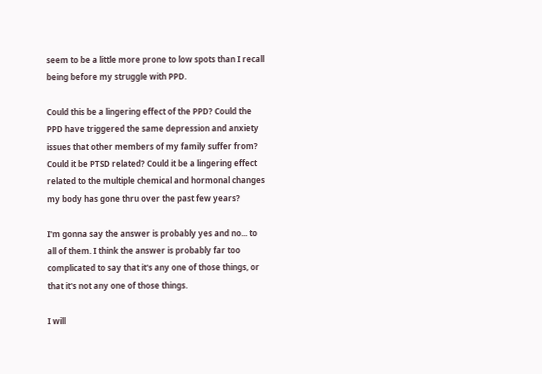seem to be a little more prone to low spots than I recall being before my struggle with PPD.

Could this be a lingering effect of the PPD? Could the PPD have triggered the same depression and anxiety issues that other members of my family suffer from? Could it be PTSD related? Could it be a lingering effect related to the multiple chemical and hormonal changes my body has gone thru over the past few years?

I'm gonna say the answer is probably yes and no... to all of them. I think the answer is probably far too complicated to say that it's any one of those things, or that it's not any one of those things.

I will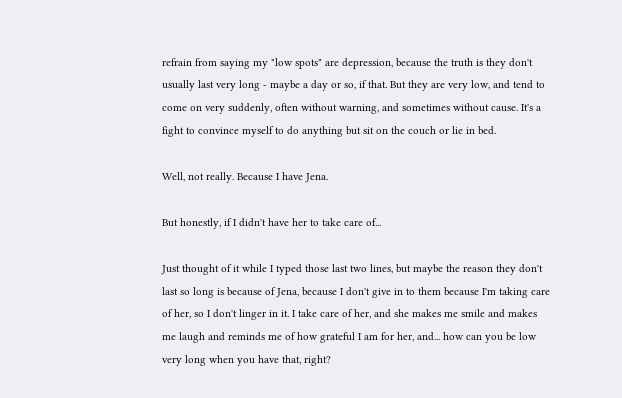refrain from saying my "low spots" are depression, because the truth is they don't usually last very long - maybe a day or so, if that. But they are very low, and tend to come on very suddenly, often without warning, and sometimes without cause. It's a fight to convince myself to do anything but sit on the couch or lie in bed.

Well, not really. Because I have Jena.

But honestly, if I didn't have her to take care of...

Just thought of it while I typed those last two lines, but maybe the reason they don't last so long is because of Jena, because I don't give in to them because I'm taking care of her, so I don't linger in it. I take care of her, and she makes me smile and makes me laugh and reminds me of how grateful I am for her, and... how can you be low very long when you have that, right?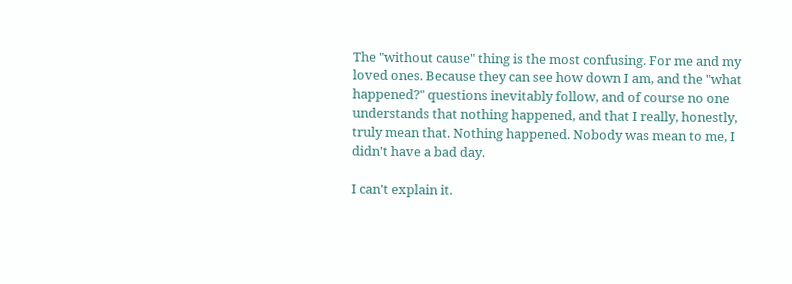The "without cause" thing is the most confusing. For me and my loved ones. Because they can see how down I am, and the "what happened?" questions inevitably follow, and of course no one understands that nothing happened, and that I really, honestly, truly mean that. Nothing happened. Nobody was mean to me, I didn't have a bad day.

I can't explain it.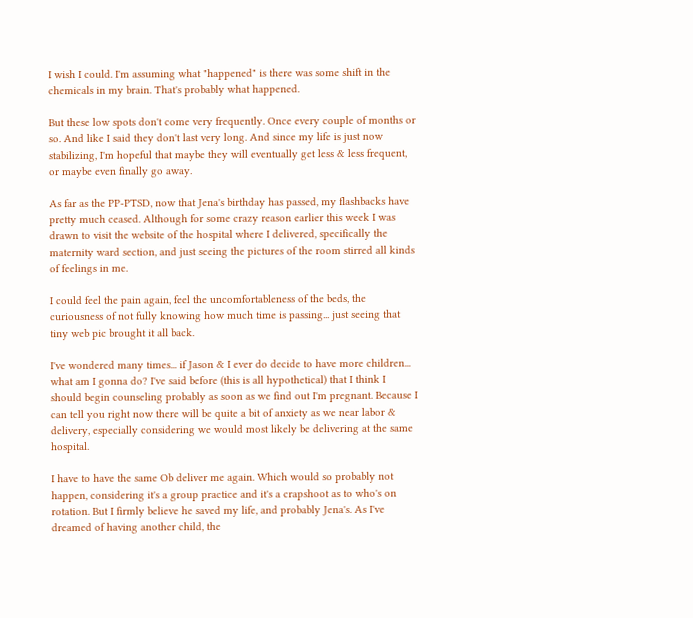I wish I could. I'm assuming what "happened" is there was some shift in the chemicals in my brain. That's probably what happened.

But these low spots don't come very frequently. Once every couple of months or so. And like I said they don't last very long. And since my life is just now stabilizing, I'm hopeful that maybe they will eventually get less & less frequent, or maybe even finally go away.

As far as the PP-PTSD, now that Jena's birthday has passed, my flashbacks have pretty much ceased. Although for some crazy reason earlier this week I was drawn to visit the website of the hospital where I delivered, specifically the maternity ward section, and just seeing the pictures of the room stirred all kinds of feelings in me.

I could feel the pain again, feel the uncomfortableness of the beds, the curiousness of not fully knowing how much time is passing... just seeing that tiny web pic brought it all back.

I've wondered many times... if Jason & I ever do decide to have more children... what am I gonna do? I've said before (this is all hypothetical) that I think I should begin counseling probably as soon as we find out I'm pregnant. Because I can tell you right now there will be quite a bit of anxiety as we near labor & delivery, especially considering we would most likely be delivering at the same hospital.

I have to have the same Ob deliver me again. Which would so probably not happen, considering it's a group practice and it's a crapshoot as to who's on rotation. But I firmly believe he saved my life, and probably Jena's. As I've dreamed of having another child, the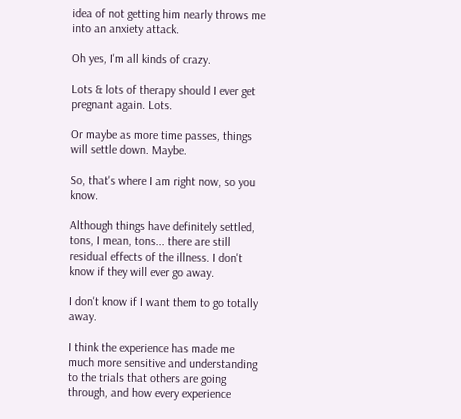idea of not getting him nearly throws me into an anxiety attack.

Oh yes, I'm all kinds of crazy.

Lots & lots of therapy should I ever get pregnant again. Lots.

Or maybe as more time passes, things will settle down. Maybe.

So, that's where I am right now, so you know.

Although things have definitely settled, tons, I mean, tons... there are still residual effects of the illness. I don't know if they will ever go away.

I don't know if I want them to go totally away.

I think the experience has made me much more sensitive and understanding to the trials that others are going through, and how every experience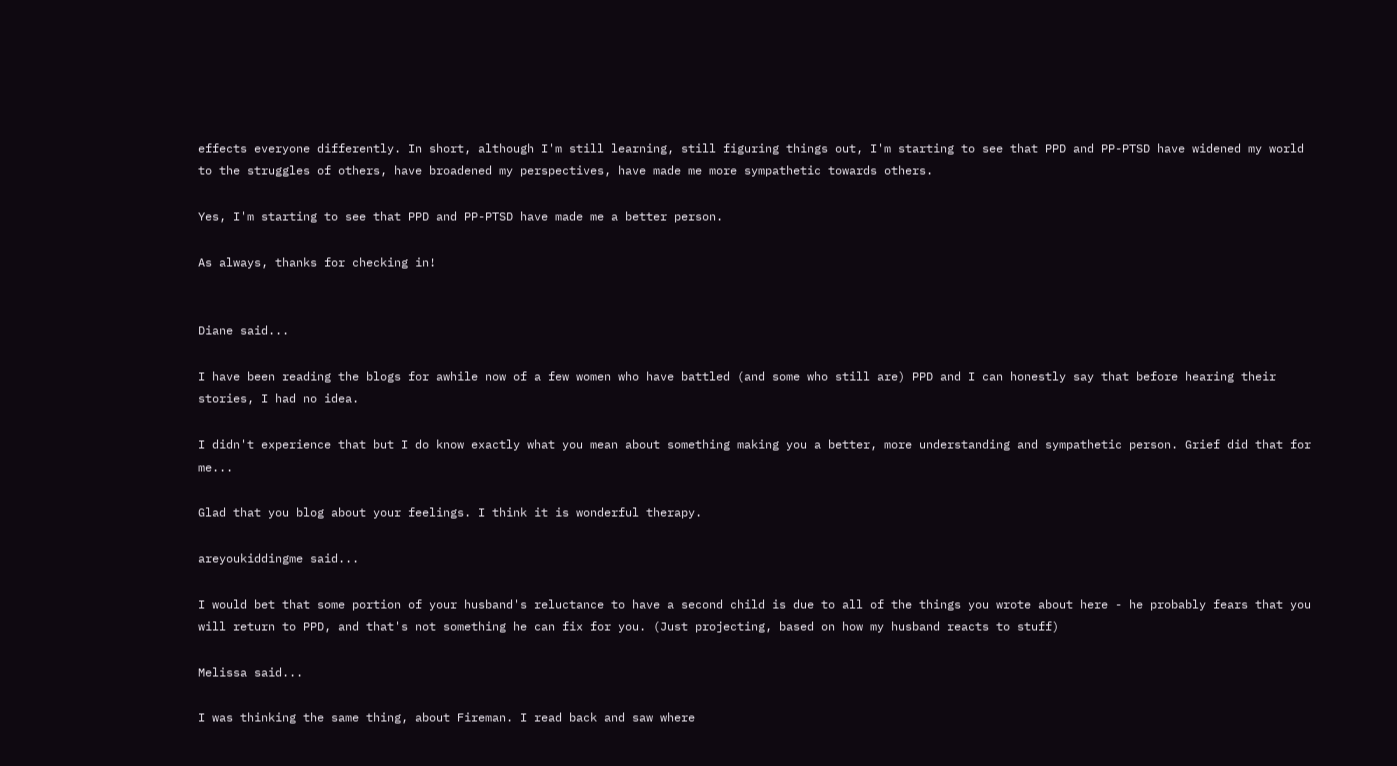effects everyone differently. In short, although I'm still learning, still figuring things out, I'm starting to see that PPD and PP-PTSD have widened my world to the struggles of others, have broadened my perspectives, have made me more sympathetic towards others.

Yes, I'm starting to see that PPD and PP-PTSD have made me a better person.

As always, thanks for checking in!


Diane said...

I have been reading the blogs for awhile now of a few women who have battled (and some who still are) PPD and I can honestly say that before hearing their stories, I had no idea.

I didn't experience that but I do know exactly what you mean about something making you a better, more understanding and sympathetic person. Grief did that for me...

Glad that you blog about your feelings. I think it is wonderful therapy.

areyoukiddingme said...

I would bet that some portion of your husband's reluctance to have a second child is due to all of the things you wrote about here - he probably fears that you will return to PPD, and that's not something he can fix for you. (Just projecting, based on how my husband reacts to stuff)

Melissa said...

I was thinking the same thing, about Fireman. I read back and saw where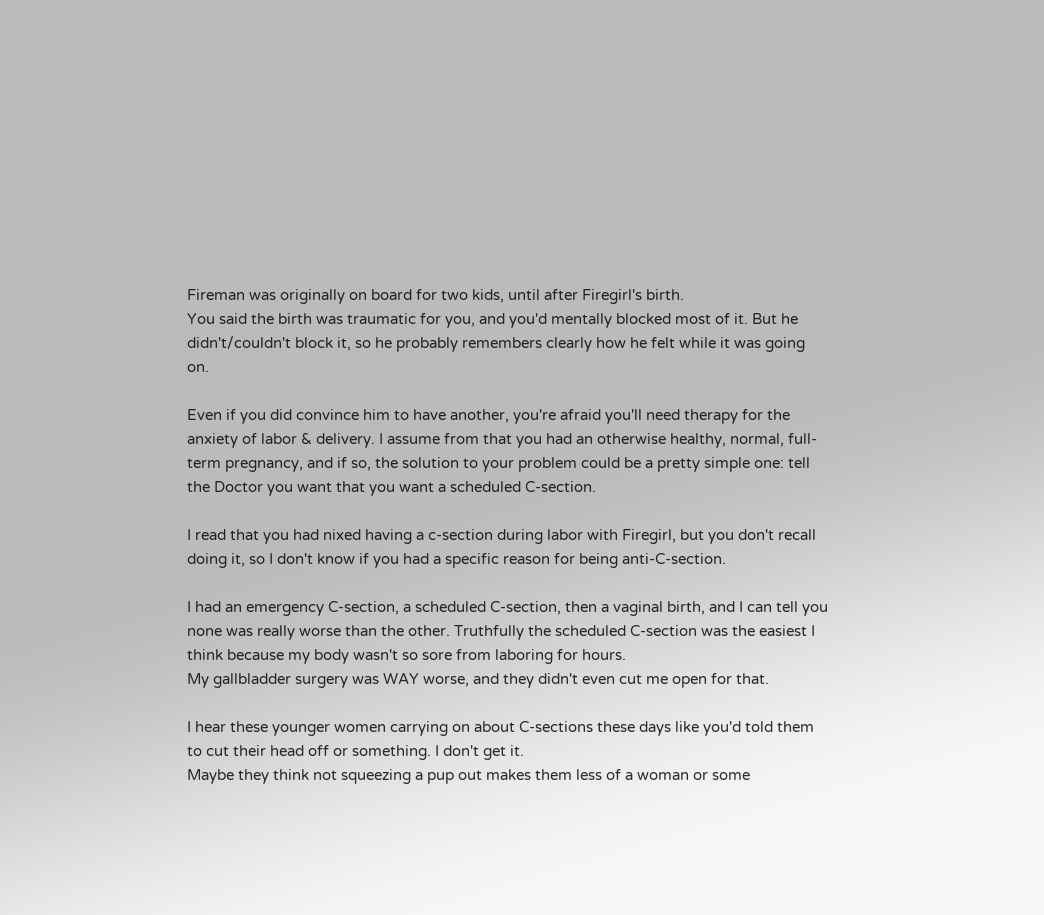Fireman was originally on board for two kids, until after Firegirl's birth.
You said the birth was traumatic for you, and you'd mentally blocked most of it. But he didn't/couldn't block it, so he probably remembers clearly how he felt while it was going on.

Even if you did convince him to have another, you're afraid you'll need therapy for the anxiety of labor & delivery. I assume from that you had an otherwise healthy, normal, full-term pregnancy, and if so, the solution to your problem could be a pretty simple one: tell the Doctor you want that you want a scheduled C-section.

I read that you had nixed having a c-section during labor with Firegirl, but you don't recall doing it, so I don't know if you had a specific reason for being anti-C-section.

I had an emergency C-section, a scheduled C-section, then a vaginal birth, and I can tell you none was really worse than the other. Truthfully the scheduled C-section was the easiest I think because my body wasn't so sore from laboring for hours.
My gallbladder surgery was WAY worse, and they didn't even cut me open for that.

I hear these younger women carrying on about C-sections these days like you'd told them to cut their head off or something. I don't get it.
Maybe they think not squeezing a pup out makes them less of a woman or some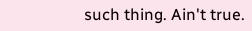such thing. Ain't true.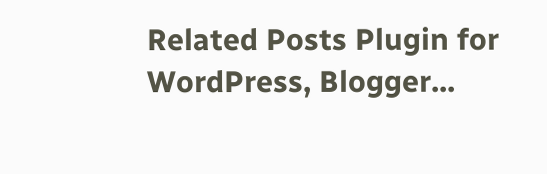Related Posts Plugin for WordPress, Blogger...